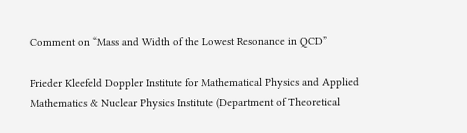Comment on “Mass and Width of the Lowest Resonance in QCD”

Frieder Kleefeld Doppler Institute for Mathematical Physics and Applied Mathematics & Nuclear Physics Institute (Department of Theoretical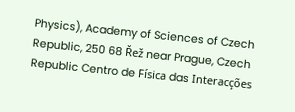Physics), Academy of Sciences of Czech Republic, 250 68 Řež near Prague, Czech Republic Centro de Física das Interacções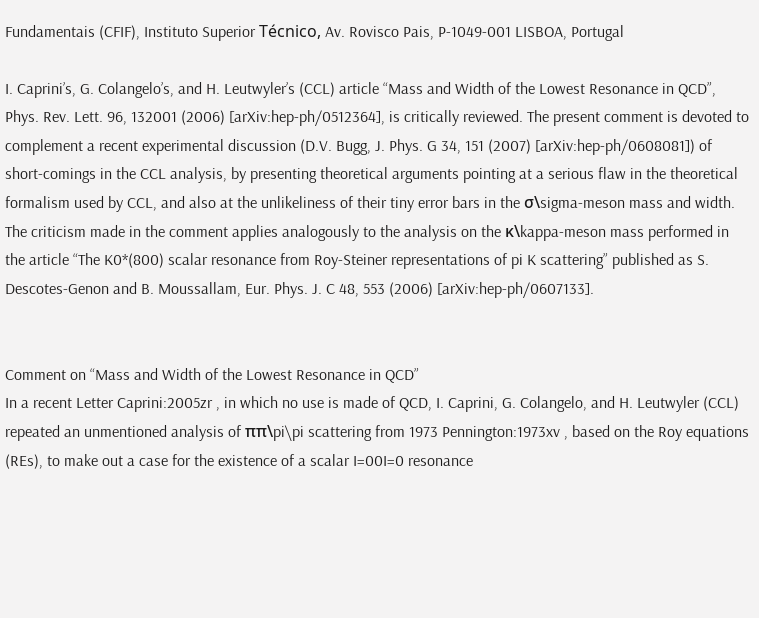Fundamentais (CFIF), Instituto Superior Técnico, Av. Rovisco Pais, P-1049-001 LISBOA, Portugal

I. Caprini’s, G. Colangelo’s, and H. Leutwyler’s (CCL) article “Mass and Width of the Lowest Resonance in QCD”, Phys. Rev. Lett. 96, 132001 (2006) [arXiv:hep-ph/0512364], is critically reviewed. The present comment is devoted to complement a recent experimental discussion (D.V. Bugg, J. Phys. G 34, 151 (2007) [arXiv:hep-ph/0608081]) of short-comings in the CCL analysis, by presenting theoretical arguments pointing at a serious flaw in the theoretical formalism used by CCL, and also at the unlikeliness of their tiny error bars in the σ\sigma-meson mass and width. The criticism made in the comment applies analogously to the analysis on the κ\kappa-meson mass performed in the article “The K0*(800) scalar resonance from Roy-Steiner representations of pi K scattering” published as S. Descotes-Genon and B. Moussallam, Eur. Phys. J. C 48, 553 (2006) [arXiv:hep-ph/0607133].


Comment on “Mass and Width of the Lowest Resonance in QCD”
In a recent Letter Caprini:2005zr , in which no use is made of QCD, I. Caprini, G. Colangelo, and H. Leutwyler (CCL) repeated an unmentioned analysis of ππ\pi\pi scattering from 1973 Pennington:1973xv , based on the Roy equations (REs), to make out a case for the existence of a scalar I=00I=0 resonance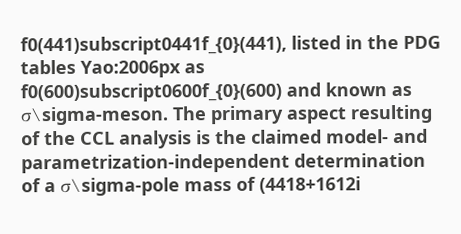f0(441)subscript0441f_{0}(441), listed in the PDG tables Yao:2006px as f0(600)subscript0600f_{0}(600) and known as σ\sigma-meson. The primary aspect resulting of the CCL analysis is the claimed model- and parametrization-independent determination of a σ\sigma-pole mass of (4418+1612i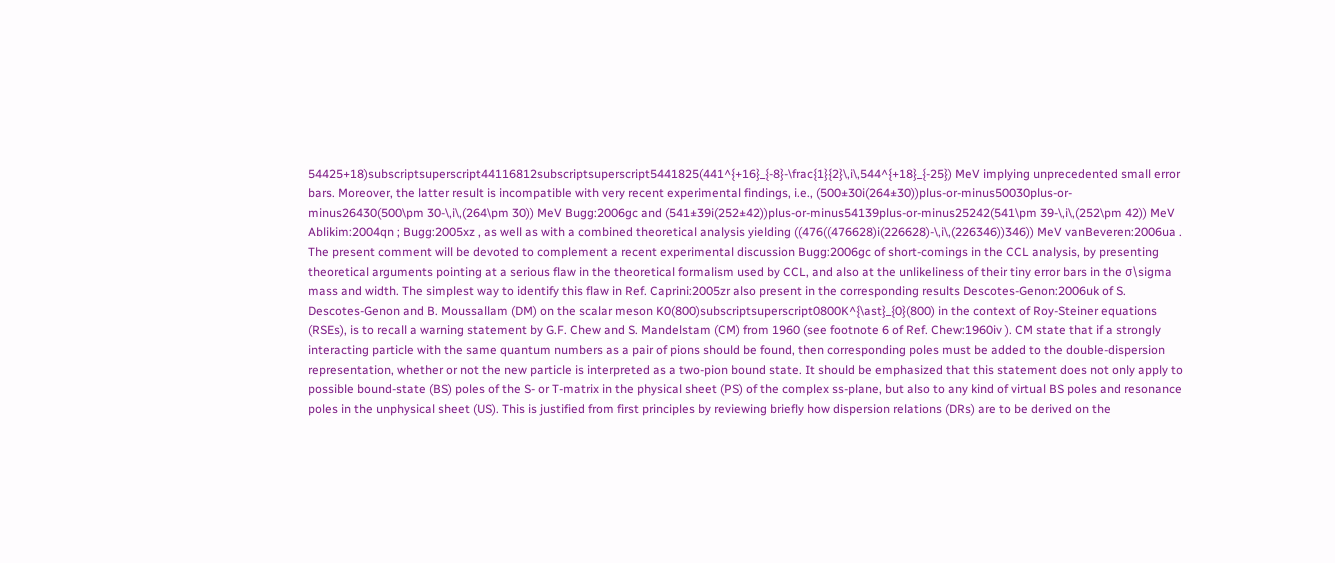54425+18)subscriptsuperscript44116812subscriptsuperscript5441825(441^{+16}_{-8}-\frac{1}{2}\,i\,544^{+18}_{-25}) MeV implying unprecedented small error bars. Moreover, the latter result is incompatible with very recent experimental findings, i.e., (500±30i(264±30))plus-or-minus50030plus-or-minus26430(500\pm 30-\,i\,(264\pm 30)) MeV Bugg:2006gc and (541±39i(252±42))plus-or-minus54139plus-or-minus25242(541\pm 39-\,i\,(252\pm 42)) MeV Ablikim:2004qn ; Bugg:2005xz , as well as with a combined theoretical analysis yielding ((476((476628)i(226628)-\,i\,(226346))346)) MeV vanBeveren:2006ua . The present comment will be devoted to complement a recent experimental discussion Bugg:2006gc of short-comings in the CCL analysis, by presenting theoretical arguments pointing at a serious flaw in the theoretical formalism used by CCL, and also at the unlikeliness of their tiny error bars in the σ\sigma mass and width. The simplest way to identify this flaw in Ref. Caprini:2005zr also present in the corresponding results Descotes-Genon:2006uk of S. Descotes-Genon and B. Moussallam (DM) on the scalar meson K0(800)subscriptsuperscript0800K^{\ast}_{0}(800) in the context of Roy-Steiner equations (RSEs), is to recall a warning statement by G.F. Chew and S. Mandelstam (CM) from 1960 (see footnote 6 of Ref. Chew:1960iv ). CM state that if a strongly interacting particle with the same quantum numbers as a pair of pions should be found, then corresponding poles must be added to the double-dispersion representation, whether or not the new particle is interpreted as a two-pion bound state. It should be emphasized that this statement does not only apply to possible bound-state (BS) poles of the S- or T-matrix in the physical sheet (PS) of the complex ss-plane, but also to any kind of virtual BS poles and resonance poles in the unphysical sheet (US). This is justified from first principles by reviewing briefly how dispersion relations (DRs) are to be derived on the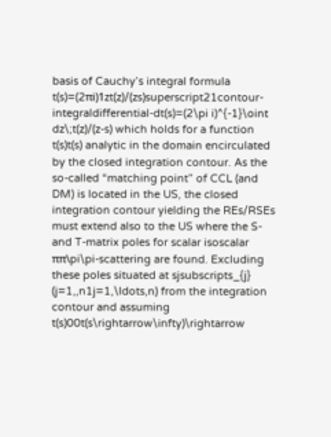basis of Cauchy’s integral formula t(s)=(2πi)1zt(z)/(zs)superscript21contour-integraldifferential-dt(s)=(2\pi i)^{-1}\oint dz\;t(z)/(z-s) which holds for a function t(s)t(s) analytic in the domain encirculated by the closed integration contour. As the so-called “matching point” of CCL (and DM) is located in the US, the closed integration contour yielding the REs/RSEs must extend also to the US where the S- and T-matrix poles for scalar isoscalar ππ\pi\pi-scattering are found. Excluding these poles situated at sjsubscripts_{j} (j=1,,n1j=1,\ldots,n) from the integration contour and assuming t(s)00t(s\rightarrow\infty)\rightarrow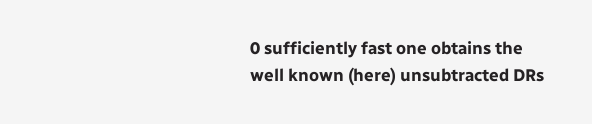0 sufficiently fast one obtains the well known (here) unsubtracted DRs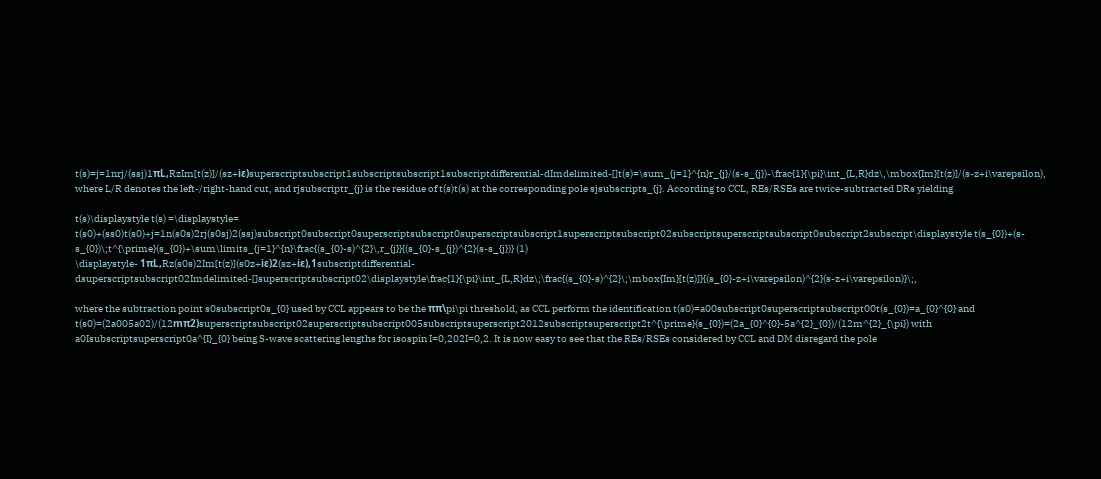t(s)=j=1nrj/(ssj)1πL,RzIm[t(z)]/(sz+iε)superscriptsubscript1subscriptsubscript1subscriptdifferential-dImdelimited-[]t(s)=\sum_{j=1}^{n}r_{j}/(s-s_{j})-\frac{1}{\pi}\int_{L,R}dz\,\mbox{Im}[t(z)]/(s-z+i\varepsilon), where L/R denotes the left-/right-hand cut, and rjsubscriptr_{j} is the residue of t(s)t(s) at the corresponding pole sjsubscripts_{j}. According to CCL, REs/RSEs are twice-subtracted DRs yielding

t(s)\displaystyle t(s) =\displaystyle= t(s0)+(ss0)t(s0)+j=1n(s0s)2rj(s0sj)2(ssj)subscript0subscript0superscriptsubscript0superscriptsubscript1superscriptsubscript02subscriptsuperscriptsubscript0subscript2subscript\displaystyle t(s_{0})+(s-s_{0})\;t^{\prime}(s_{0})+\sum\limits_{j=1}^{n}\frac{(s_{0}-s)^{2}\,r_{j}}{(s_{0}-s_{j})^{2}(s-s_{j})} (1)
\displaystyle- 1πL,Rz(s0s)2Im[t(z)](s0z+iε)2(sz+iε),1subscriptdifferential-dsuperscriptsubscript02Imdelimited-[]superscriptsubscript02\displaystyle\frac{1}{\pi}\int_{L,R}dz\;\frac{(s_{0}-s)^{2}\;\mbox{Im}[t(z)]}{(s_{0}-z+i\varepsilon)^{2}(s-z+i\varepsilon)}\;,

where the subtraction point s0subscript0s_{0} used by CCL appears to be the ππ\pi\pi threshold, as CCL perform the identification t(s0)=a00subscript0superscriptsubscript00t(s_{0})=a_{0}^{0} and t(s0)=(2a005a02)/(12mπ2)superscriptsubscript02superscriptsubscript005subscriptsuperscript2012subscriptsuperscript2t^{\prime}(s_{0})=(2a_{0}^{0}-5a^{2}_{0})/(12m^{2}_{\pi}) with a0Isubscriptsuperscript0a^{I}_{0} being S-wave scattering lengths for isospin I=0,202I=0,2. It is now easy to see that the REs/RSEs considered by CCL and DM disregard the pole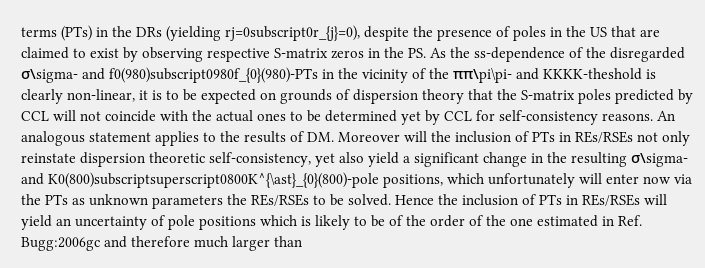terms (PTs) in the DRs (yielding rj=0subscript0r_{j}=0), despite the presence of poles in the US that are claimed to exist by observing respective S-matrix zeros in the PS. As the ss-dependence of the disregarded σ\sigma- and f0(980)subscript0980f_{0}(980)-PTs in the vicinity of the ππ\pi\pi- and KKKK-theshold is clearly non-linear, it is to be expected on grounds of dispersion theory that the S-matrix poles predicted by CCL will not coincide with the actual ones to be determined yet by CCL for self-consistency reasons. An analogous statement applies to the results of DM. Moreover will the inclusion of PTs in REs/RSEs not only reinstate dispersion theoretic self-consistency, yet also yield a significant change in the resulting σ\sigma- and K0(800)subscriptsuperscript0800K^{\ast}_{0}(800)-pole positions, which unfortunately will enter now via the PTs as unknown parameters the REs/RSEs to be solved. Hence the inclusion of PTs in REs/RSEs will yield an uncertainty of pole positions which is likely to be of the order of the one estimated in Ref.  Bugg:2006gc and therefore much larger than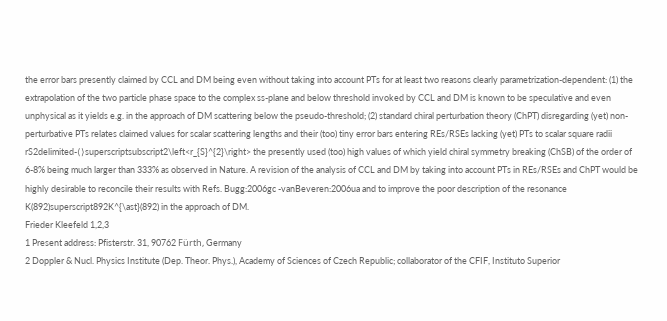the error bars presently claimed by CCL and DM being even without taking into account PTs for at least two reasons clearly parametrization-dependent: (1) the extrapolation of the two particle phase space to the complex ss-plane and below threshold invoked by CCL and DM is known to be speculative and even unphysical as it yields e.g. in the approach of DM scattering below the pseudo-threshold; (2) standard chiral perturbation theory (ChPT) disregarding (yet) non-perturbative PTs relates claimed values for scalar scattering lengths and their (too) tiny error bars entering REs/RSEs lacking (yet) PTs to scalar square radii rS2delimited-⟨⟩superscriptsubscript2\left<r_{S}^{2}\right> the presently used (too) high values of which yield chiral symmetry breaking (ChSB) of the order of 6-8% being much larger than 333% as observed in Nature. A revision of the analysis of CCL and DM by taking into account PTs in REs/RSEs and ChPT would be highly desirable to reconcile their results with Refs. Bugg:2006gc -vanBeveren:2006ua and to improve the poor description of the resonance K(892)superscript892K^{\ast}(892) in the approach of DM.
Frieder Kleefeld 1,2,3
1 Present address: Pfisterstr. 31, 90762 Fürth, Germany
2 Doppler & Nucl. Physics Institute (Dep. Theor. Phys.), Academy of Sciences of Czech Republic; collaborator of the CFIF, Instituto Superior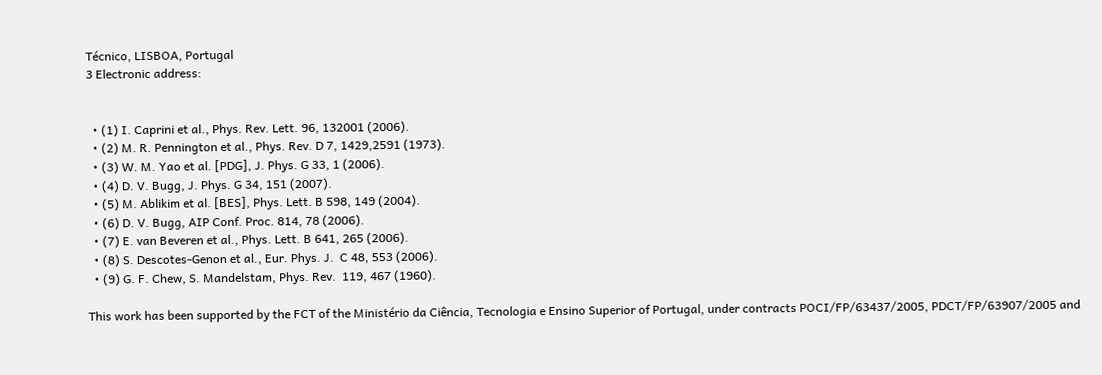Técnico, LISBOA, Portugal
3 Electronic address:


  • (1) I. Caprini et al., Phys. Rev. Lett. 96, 132001 (2006).
  • (2) M. R. Pennington et al., Phys. Rev. D 7, 1429,2591 (1973).
  • (3) W. M. Yao et al. [PDG], J. Phys. G 33, 1 (2006).
  • (4) D. V. Bugg, J. Phys. G 34, 151 (2007).
  • (5) M. Ablikim et al. [BES], Phys. Lett. B 598, 149 (2004).
  • (6) D. V. Bugg, AIP Conf. Proc. 814, 78 (2006).
  • (7) E. van Beveren et al., Phys. Lett. B 641, 265 (2006).
  • (8) S. Descotes-Genon et al., Eur. Phys. J.  C 48, 553 (2006).
  • (9) G. F. Chew, S. Mandelstam, Phys. Rev.  119, 467 (1960).

This work has been supported by the FCT of the Ministério da Ciência, Tecnologia e Ensino Superior of Portugal, under contracts POCI/FP/63437/2005, PDCT/FP/63907/2005 and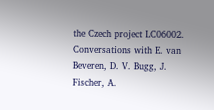the Czech project LC06002.
Conversations with E. van Beveren, D. V. Bugg, J. Fischer, A.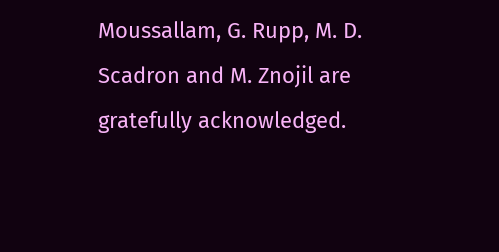Moussallam, G. Rupp, M. D. Scadron and M. Znojil are gratefully acknowledged.